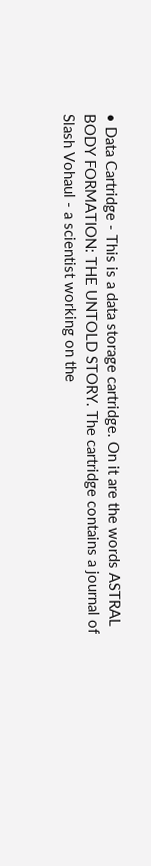• Data Cartridge - This is a data storage cartridge. On it are the words ASTRAL BODY FORMATION: THE UNTOLD STORY. The cartridge contains a journal of Slash Vohaul - a scientist working on the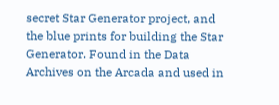secret Star Generator project, and the blue prints for building the Star Generator. Found in the Data Archives on the Arcada and used in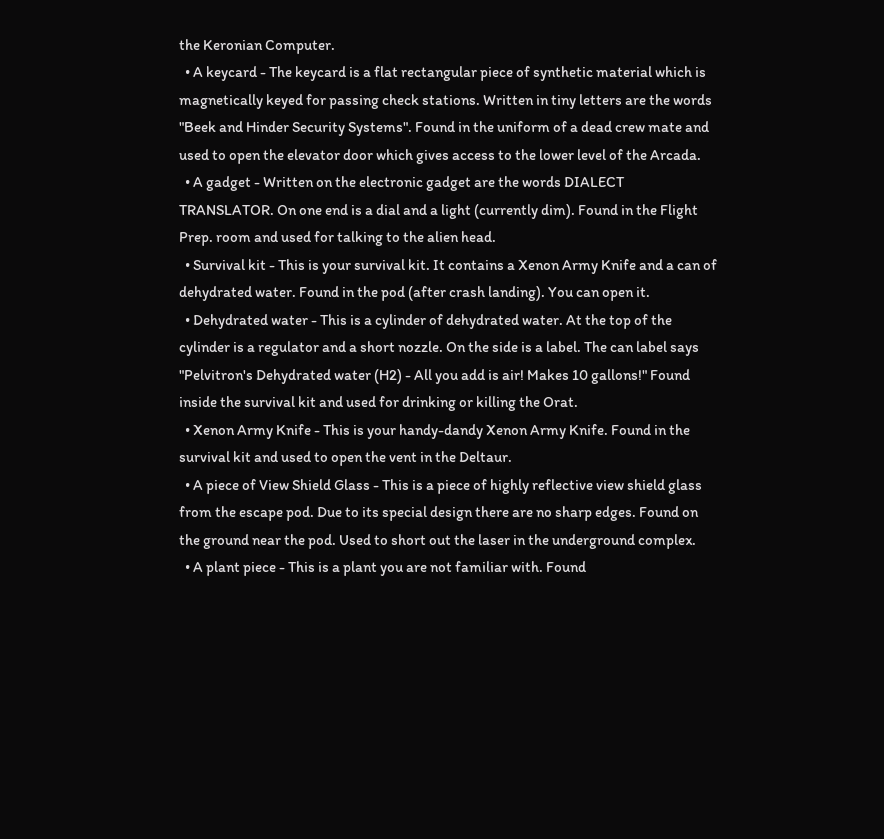the Keronian Computer.
  • A keycard - The keycard is a flat rectangular piece of synthetic material which is magnetically keyed for passing check stations. Written in tiny letters are the words "Beek and Hinder Security Systems". Found in the uniform of a dead crew mate and used to open the elevator door which gives access to the lower level of the Arcada.
  • A gadget - Written on the electronic gadget are the words DIALECT TRANSLATOR. On one end is a dial and a light (currently dim). Found in the Flight Prep. room and used for talking to the alien head.
  • Survival kit - This is your survival kit. It contains a Xenon Army Knife and a can of dehydrated water. Found in the pod (after crash landing). You can open it.
  • Dehydrated water - This is a cylinder of dehydrated water. At the top of the cylinder is a regulator and a short nozzle. On the side is a label. The can label says "Pelvitron's Dehydrated water (H2) - All you add is air! Makes 10 gallons!" Found inside the survival kit and used for drinking or killing the Orat.
  • Xenon Army Knife - This is your handy-dandy Xenon Army Knife. Found in the survival kit and used to open the vent in the Deltaur.
  • A piece of View Shield Glass - This is a piece of highly reflective view shield glass from the escape pod. Due to its special design there are no sharp edges. Found on the ground near the pod. Used to short out the laser in the underground complex.
  • A plant piece - This is a plant you are not familiar with. Found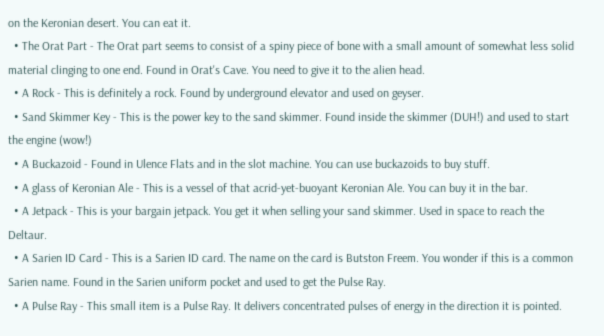on the Keronian desert. You can eat it.
  • The Orat Part - The Orat part seems to consist of a spiny piece of bone with a small amount of somewhat less solid material clinging to one end. Found in Orat's Cave. You need to give it to the alien head.
  • A Rock - This is definitely a rock. Found by underground elevator and used on geyser.
  • Sand Skimmer Key - This is the power key to the sand skimmer. Found inside the skimmer (DUH!) and used to start the engine (wow!)
  • A Buckazoid - Found in Ulence Flats and in the slot machine. You can use buckazoids to buy stuff.
  • A glass of Keronian Ale - This is a vessel of that acrid-yet-buoyant Keronian Ale. You can buy it in the bar.
  • A Jetpack - This is your bargain jetpack. You get it when selling your sand skimmer. Used in space to reach the Deltaur.
  • A Sarien ID Card - This is a Sarien ID card. The name on the card is Butston Freem. You wonder if this is a common Sarien name. Found in the Sarien uniform pocket and used to get the Pulse Ray.
  • A Pulse Ray - This small item is a Pulse Ray. It delivers concentrated pulses of energy in the direction it is pointed.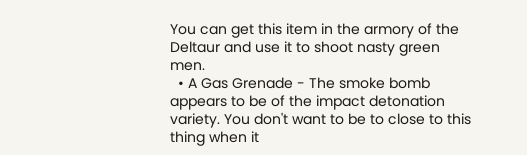You can get this item in the armory of the Deltaur and use it to shoot nasty green men.
  • A Gas Grenade - The smoke bomb appears to be of the impact detonation variety. You don't want to be to close to this thing when it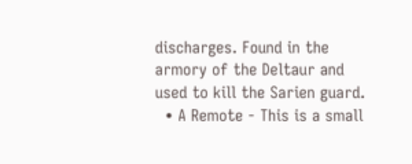discharges. Found in the armory of the Deltaur and used to kill the Sarien guard.
  • A Remote - This is a small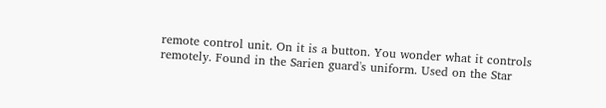remote control unit. On it is a button. You wonder what it controls remotely. Found in the Sarien guard's uniform. Used on the Star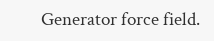Generator force field.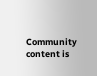Community content is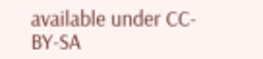available under CC-BY-SA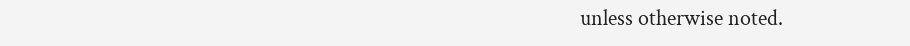unless otherwise noted.